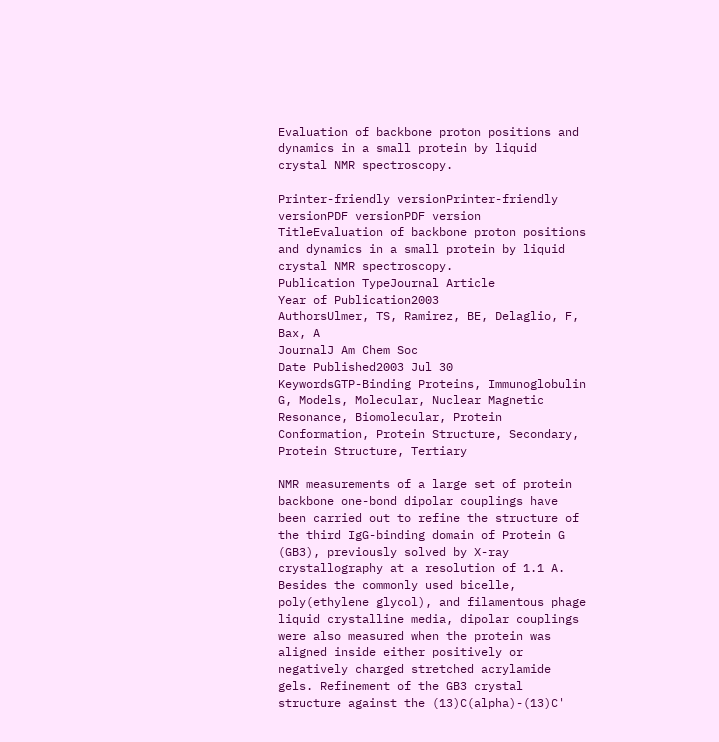Evaluation of backbone proton positions and dynamics in a small protein by liquid crystal NMR spectroscopy.

Printer-friendly versionPrinter-friendly versionPDF versionPDF version
TitleEvaluation of backbone proton positions and dynamics in a small protein by liquid crystal NMR spectroscopy.
Publication TypeJournal Article
Year of Publication2003
AuthorsUlmer, TS, Ramirez, BE, Delaglio, F, Bax, A
JournalJ Am Chem Soc
Date Published2003 Jul 30
KeywordsGTP-Binding Proteins, Immunoglobulin G, Models, Molecular, Nuclear Magnetic Resonance, Biomolecular, Protein Conformation, Protein Structure, Secondary, Protein Structure, Tertiary

NMR measurements of a large set of protein backbone one-bond dipolar couplings have been carried out to refine the structure of the third IgG-binding domain of Protein G (GB3), previously solved by X-ray crystallography at a resolution of 1.1 A. Besides the commonly used bicelle, poly(ethylene glycol), and filamentous phage liquid crystalline media, dipolar couplings were also measured when the protein was aligned inside either positively or negatively charged stretched acrylamide gels. Refinement of the GB3 crystal structure against the (13)C(alpha)-(13)C'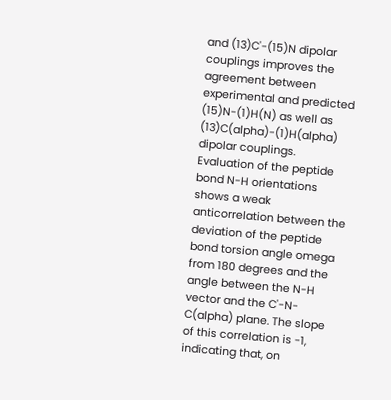and (13)C'-(15)N dipolar couplings improves the agreement between experimental and predicted (15)N-(1)H(N) as well as (13)C(alpha)-(1)H(alpha) dipolar couplings. Evaluation of the peptide bond N-H orientations shows a weak anticorrelation between the deviation of the peptide bond torsion angle omega from 180 degrees and the angle between the N-H vector and the C'-N-C(alpha) plane. The slope of this correlation is -1, indicating that, on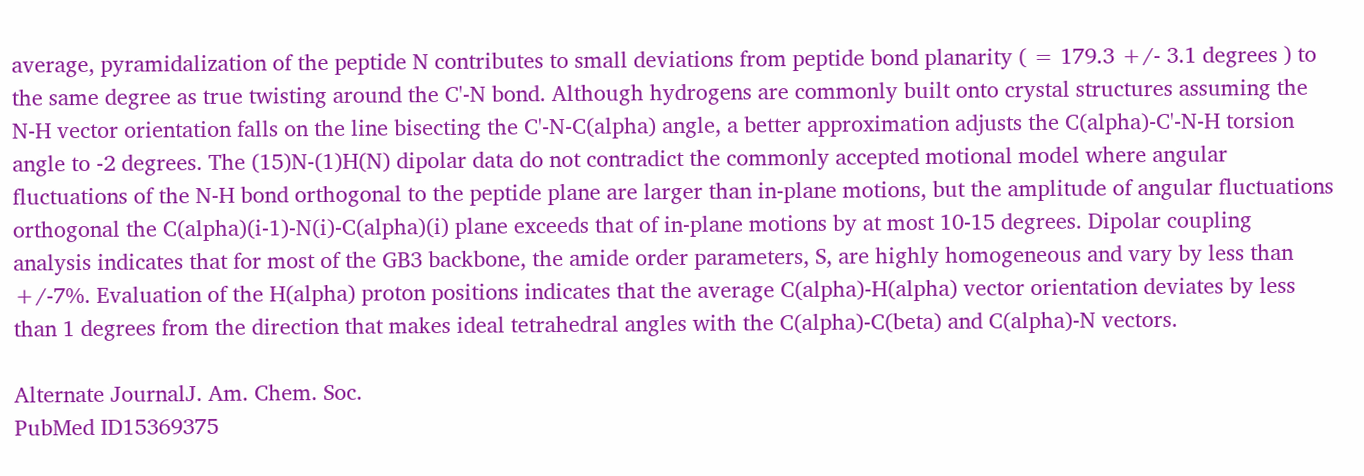average, pyramidalization of the peptide N contributes to small deviations from peptide bond planarity ( = 179.3 +/- 3.1 degrees ) to the same degree as true twisting around the C'-N bond. Although hydrogens are commonly built onto crystal structures assuming the N-H vector orientation falls on the line bisecting the C'-N-C(alpha) angle, a better approximation adjusts the C(alpha)-C'-N-H torsion angle to -2 degrees. The (15)N-(1)H(N) dipolar data do not contradict the commonly accepted motional model where angular fluctuations of the N-H bond orthogonal to the peptide plane are larger than in-plane motions, but the amplitude of angular fluctuations orthogonal the C(alpha)(i-1)-N(i)-C(alpha)(i) plane exceeds that of in-plane motions by at most 10-15 degrees. Dipolar coupling analysis indicates that for most of the GB3 backbone, the amide order parameters, S, are highly homogeneous and vary by less than +/-7%. Evaluation of the H(alpha) proton positions indicates that the average C(alpha)-H(alpha) vector orientation deviates by less than 1 degrees from the direction that makes ideal tetrahedral angles with the C(alpha)-C(beta) and C(alpha)-N vectors.

Alternate JournalJ. Am. Chem. Soc.
PubMed ID15369375